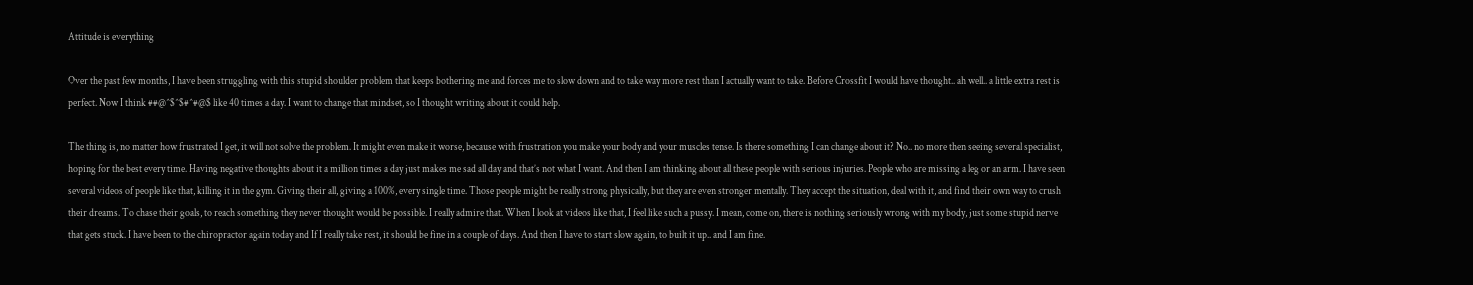Attitude is everything

Over the past few months, I have been struggling with this stupid shoulder problem that keeps bothering me and forces me to slow down and to take way more rest than I actually want to take. Before Crossfit I would have thought.. ah well.. a little extra rest is perfect. Now I think ##@^$^$#^#@$ like 40 times a day. I want to change that mindset, so I thought writing about it could help.

The thing is, no matter how frustrated I get, it will not solve the problem. It might even make it worse, because with frustration you make your body and your muscles tense. Is there something I can change about it? No.. no more then seeing several specialist, hoping for the best every time. Having negative thoughts about it a million times a day just makes me sad all day and that’s not what I want. And then I am thinking about all these people with serious injuries. People who are missing a leg or an arm. I have seen several videos of people like that, killing it in the gym. Giving their all, giving a 100%, every single time. Those people might be really strong physically, but they are even stronger mentally. They accept the situation, deal with it, and find their own way to crush their dreams. To chase their goals, to reach something they never thought would be possible. I really admire that. When I look at videos like that, I feel like such a pussy. I mean, come on, there is nothing seriously wrong with my body, just some stupid nerve that gets stuck. I have been to the chiropractor again today and If I really take rest, it should be fine in a couple of days. And then I have to start slow again, to built it up.. and I am fine.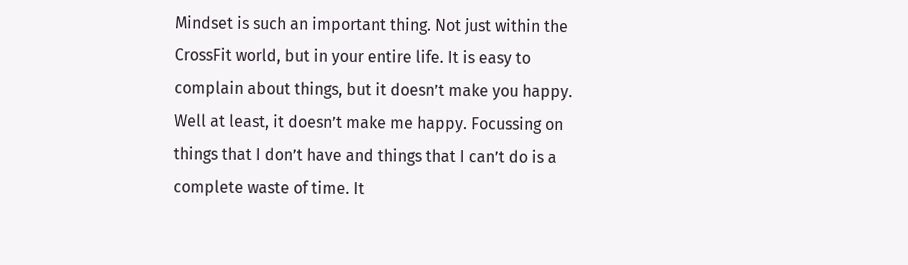Mindset is such an important thing. Not just within the CrossFit world, but in your entire life. It is easy to complain about things, but it doesn’t make you happy. Well at least, it doesn’t make me happy. Focussing on things that I don’t have and things that I can’t do is a complete waste of time. It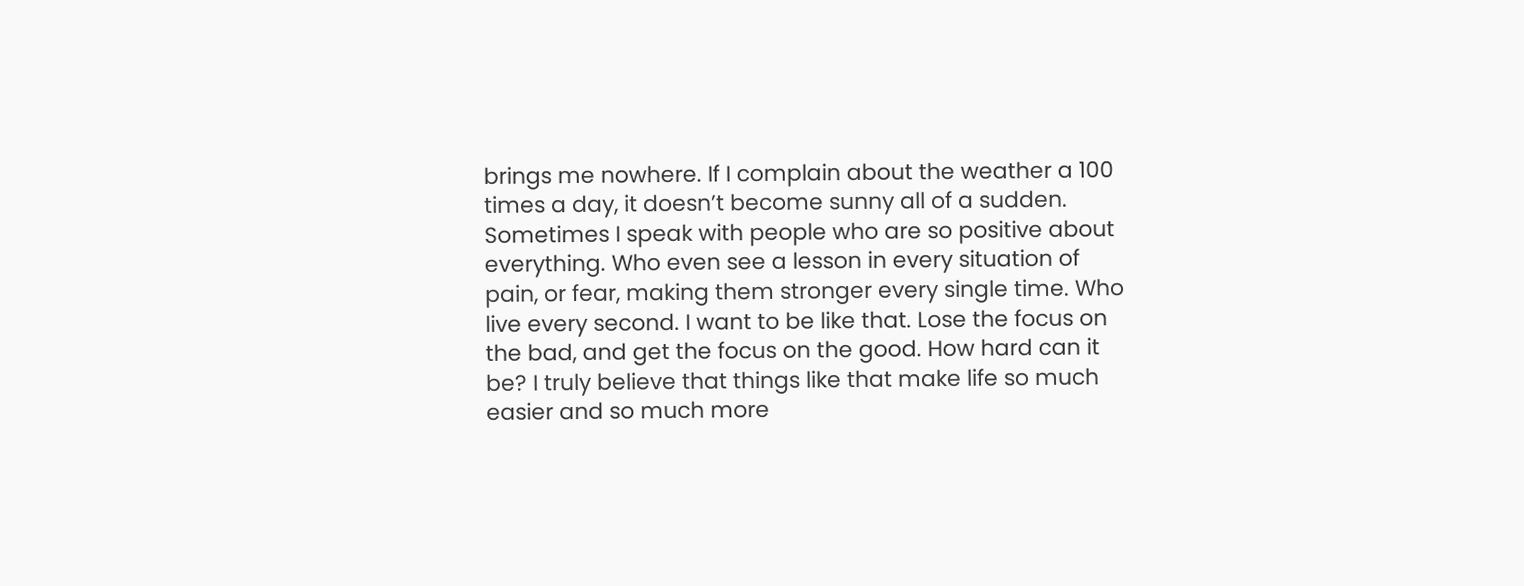brings me nowhere. If I complain about the weather a 100 times a day, it doesn’t become sunny all of a sudden. Sometimes I speak with people who are so positive about everything. Who even see a lesson in every situation of pain, or fear, making them stronger every single time. Who live every second. I want to be like that. Lose the focus on the bad, and get the focus on the good. How hard can it be? I truly believe that things like that make life so much easier and so much more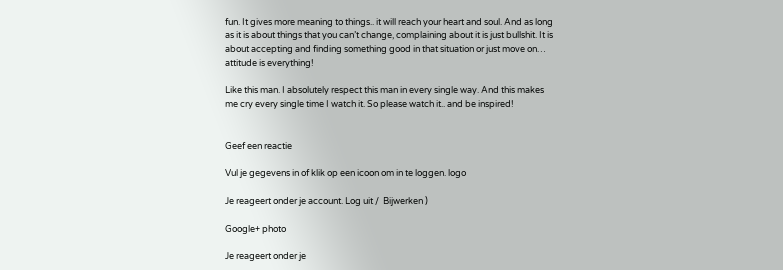fun. It gives more meaning to things.. it will reach your heart and soul. And as long as it is about things that you can’t change, complaining about it is just bullshit. It is about accepting and finding something good in that situation or just move on… attitude is everything!

Like this man. I absolutely respect this man in every single way. And this makes me cry every single time I watch it. So please watch it.. and be inspired!


Geef een reactie

Vul je gegevens in of klik op een icoon om in te loggen. logo

Je reageert onder je account. Log uit /  Bijwerken )

Google+ photo

Je reageert onder je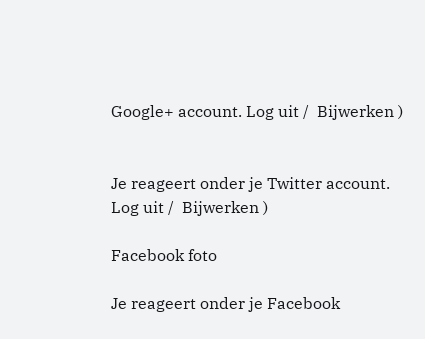Google+ account. Log uit /  Bijwerken )


Je reageert onder je Twitter account. Log uit /  Bijwerken )

Facebook foto

Je reageert onder je Facebook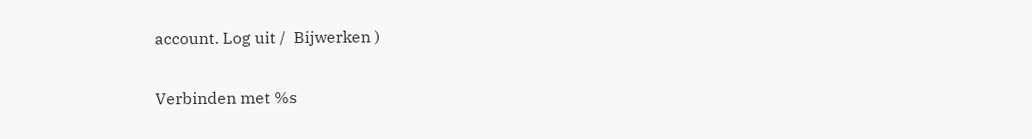account. Log uit /  Bijwerken )

Verbinden met %s